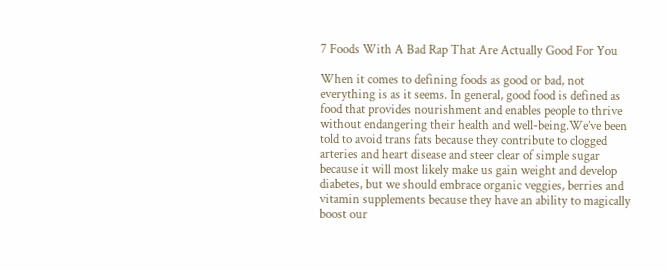7 Foods With A Bad Rap That Are Actually Good For You

When it comes to defining foods as good or bad, not everything is as it seems. In general, good food is defined as food that provides nourishment and enables people to thrive without endangering their health and well-being.We’ve been told to avoid trans fats because they contribute to clogged arteries and heart disease and steer clear of simple sugar because it will most likely make us gain weight and develop diabetes, but we should embrace organic veggies, berries and vitamin supplements because they have an ability to magically boost our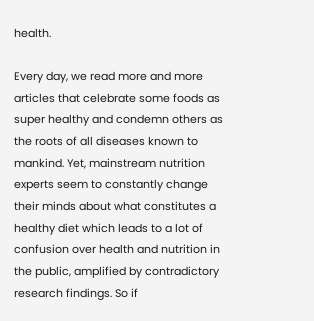health.

Every day, we read more and more articles that celebrate some foods as super healthy and condemn others as the roots of all diseases known to mankind. Yet, mainstream nutrition experts seem to constantly change their minds about what constitutes a healthy diet which leads to a lot of confusion over health and nutrition in the public, amplified by contradictory research findings. So if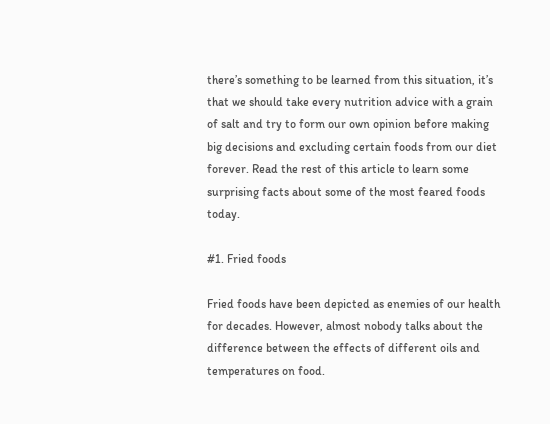there’s something to be learned from this situation, it’s that we should take every nutrition advice with a grain of salt and try to form our own opinion before making big decisions and excluding certain foods from our diet forever. Read the rest of this article to learn some surprising facts about some of the most feared foods today.

#1. Fried foods

Fried foods have been depicted as enemies of our health for decades. However, almost nobody talks about the difference between the effects of different oils and temperatures on food.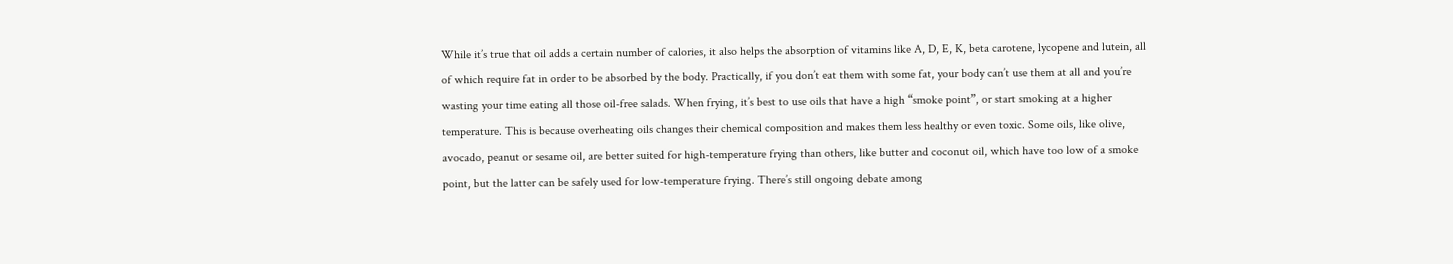While it’s true that oil adds a certain number of calories, it also helps the absorption of vitamins like A, D, E, K, beta carotene, lycopene and lutein, all of which require fat in order to be absorbed by the body. Practically, if you don’t eat them with some fat, your body can’t use them at all and you’re wasting your time eating all those oil-free salads. When frying, it’s best to use oils that have a high “smoke point”, or start smoking at a higher temperature. This is because overheating oils changes their chemical composition and makes them less healthy or even toxic. Some oils, like olive, avocado, peanut or sesame oil, are better suited for high-temperature frying than others, like butter and coconut oil, which have too low of a smoke point, but the latter can be safely used for low-temperature frying. There’s still ongoing debate among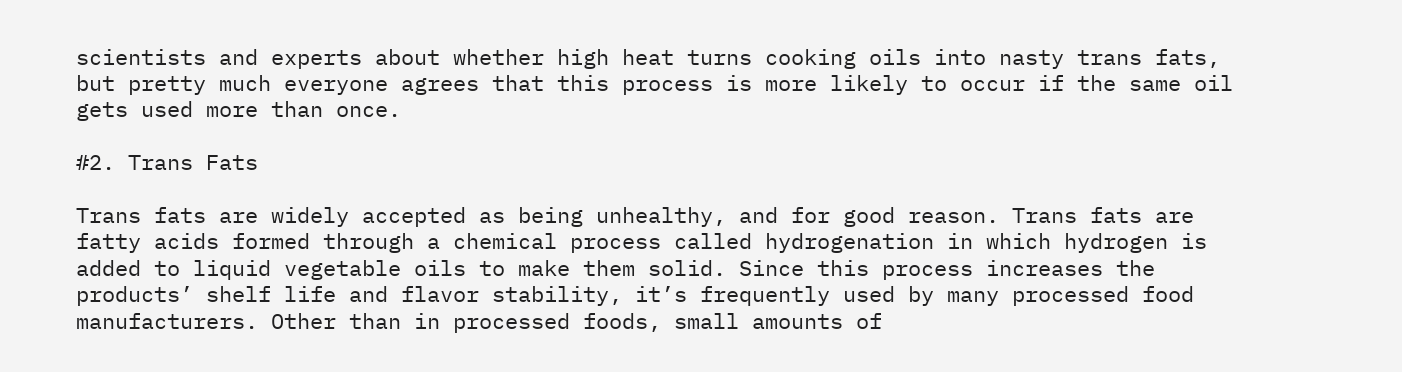scientists and experts about whether high heat turns cooking oils into nasty trans fats, but pretty much everyone agrees that this process is more likely to occur if the same oil gets used more than once.

#2. Trans Fats

Trans fats are widely accepted as being unhealthy, and for good reason. Trans fats are fatty acids formed through a chemical process called hydrogenation in which hydrogen is added to liquid vegetable oils to make them solid. Since this process increases the products’ shelf life and flavor stability, it’s frequently used by many processed food manufacturers. Other than in processed foods, small amounts of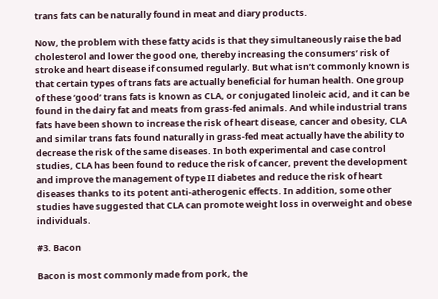trans fats can be naturally found in meat and diary products.

Now, the problem with these fatty acids is that they simultaneously raise the bad cholesterol and lower the good one, thereby increasing the consumers’ risk of stroke and heart disease if consumed regularly. But what isn’t commonly known is that certain types of trans fats are actually beneficial for human health. One group of these ‘good’ trans fats is known as CLA, or conjugated linoleic acid, and it can be found in the dairy fat and meats from grass-fed animals. And while industrial trans fats have been shown to increase the risk of heart disease, cancer and obesity, CLA and similar trans fats found naturally in grass-fed meat actually have the ability to decrease the risk of the same diseases. In both experimental and case control studies, CLA has been found to reduce the risk of cancer, prevent the development and improve the management of type II diabetes and reduce the risk of heart diseases thanks to its potent anti-atherogenic effects. In addition, some other studies have suggested that CLA can promote weight loss in overweight and obese individuals.

#3. Bacon

Bacon is most commonly made from pork, the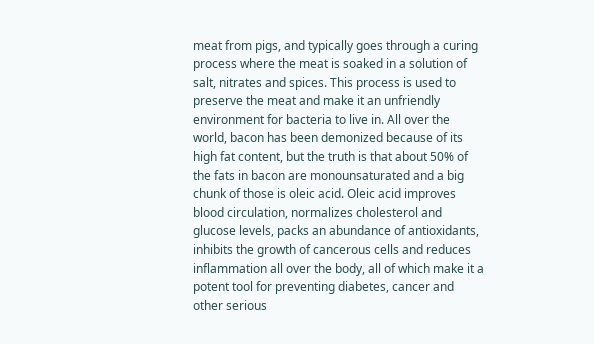meat from pigs, and typically goes through a curing process where the meat is soaked in a solution of salt, nitrates and spices. This process is used to preserve the meat and make it an unfriendly environment for bacteria to live in. All over the world, bacon has been demonized because of its high fat content, but the truth is that about 50% of the fats in bacon are monounsaturated and a big chunk of those is oleic acid. Oleic acid improves blood circulation, normalizes cholesterol and glucose levels, packs an abundance of antioxidants, inhibits the growth of cancerous cells and reduces inflammation all over the body, all of which make it a potent tool for preventing diabetes, cancer and other serious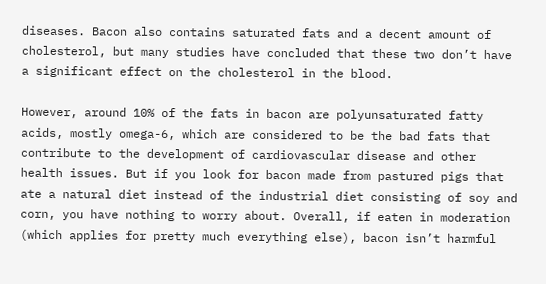diseases. Bacon also contains saturated fats and a decent amount of cholesterol, but many studies have concluded that these two don’t have a significant effect on the cholesterol in the blood.

However, around 10% of the fats in bacon are polyunsaturated fatty acids, mostly omega-6, which are considered to be the bad fats that contribute to the development of cardiovascular disease and other health issues. But if you look for bacon made from pastured pigs that ate a natural diet instead of the industrial diet consisting of soy and corn, you have nothing to worry about. Overall, if eaten in moderation (which applies for pretty much everything else), bacon isn’t harmful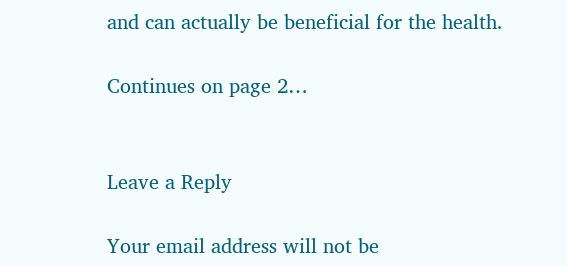and can actually be beneficial for the health.

Continues on page 2…


Leave a Reply

Your email address will not be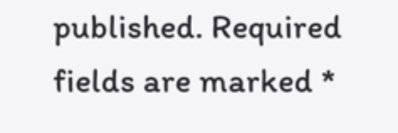published. Required fields are marked *